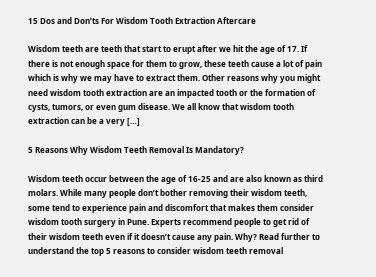15 Dos and Don’ts For Wisdom Tooth Extraction Aftercare

Wisdom teeth are teeth that start to erupt after we hit the age of 17. If there is not enough space for them to grow, these teeth cause a lot of pain which is why we may have to extract them. Other reasons why you might need wisdom tooth extraction are an impacted tooth or the formation of cysts, tumors, or even gum disease. We all know that wisdom tooth extraction can be a very […]

5 Reasons Why Wisdom Teeth Removal Is Mandatory?

Wisdom teeth occur between the age of 16-25 and are also known as third molars. While many people don’t bother removing their wisdom teeth, some tend to experience pain and discomfort that makes them consider wisdom tooth surgery in Pune. Experts recommend people to get rid of their wisdom teeth even if it doesn’t cause any pain. Why? Read further to understand the top 5 reasons to consider wisdom teeth removal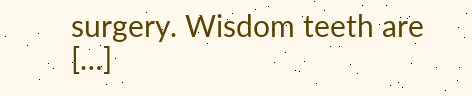surgery. Wisdom teeth are […]